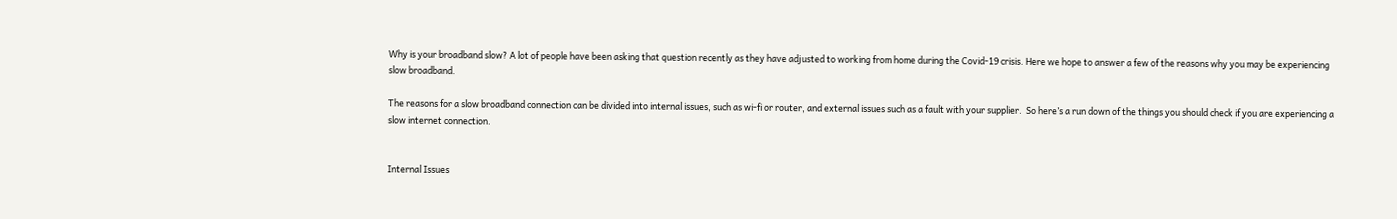Why is your broadband slow? A lot of people have been asking that question recently as they have adjusted to working from home during the Covid-19 crisis. Here we hope to answer a few of the reasons why you may be experiencing slow broadband.

The reasons for a slow broadband connection can be divided into internal issues, such as wi-fi or router, and external issues such as a fault with your supplier.  So here’s a run down of the things you should check if you are experiencing a slow internet connection.


Internal Issues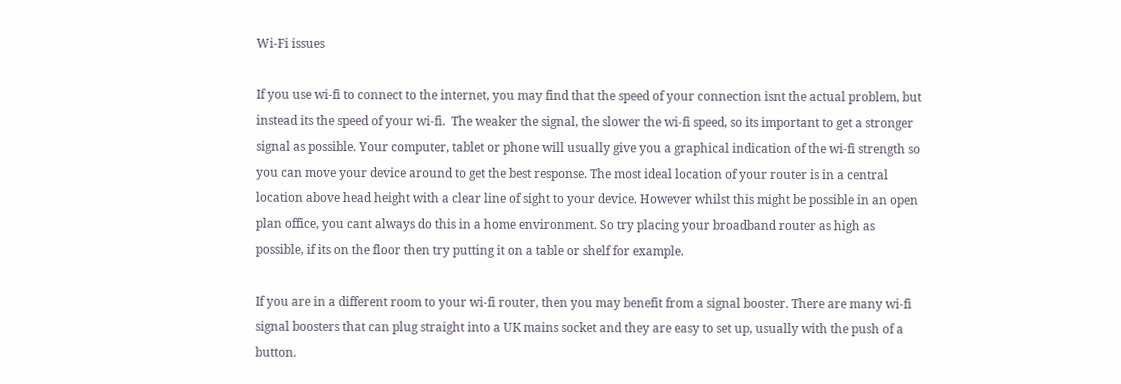Wi-Fi issues

If you use wi-fi to connect to the internet, you may find that the speed of your connection isnt the actual problem, but instead its the speed of your wi-fi.  The weaker the signal, the slower the wi-fi speed, so its important to get a stronger signal as possible. Your computer, tablet or phone will usually give you a graphical indication of the wi-fi strength so you can move your device around to get the best response. The most ideal location of your router is in a central location above head height with a clear line of sight to your device. However whilst this might be possible in an open plan office, you cant always do this in a home environment. So try placing your broadband router as high as possible, if its on the floor then try putting it on a table or shelf for example.

If you are in a different room to your wi-fi router, then you may benefit from a signal booster. There are many wi-fi signal boosters that can plug straight into a UK mains socket and they are easy to set up, usually with the push of a button.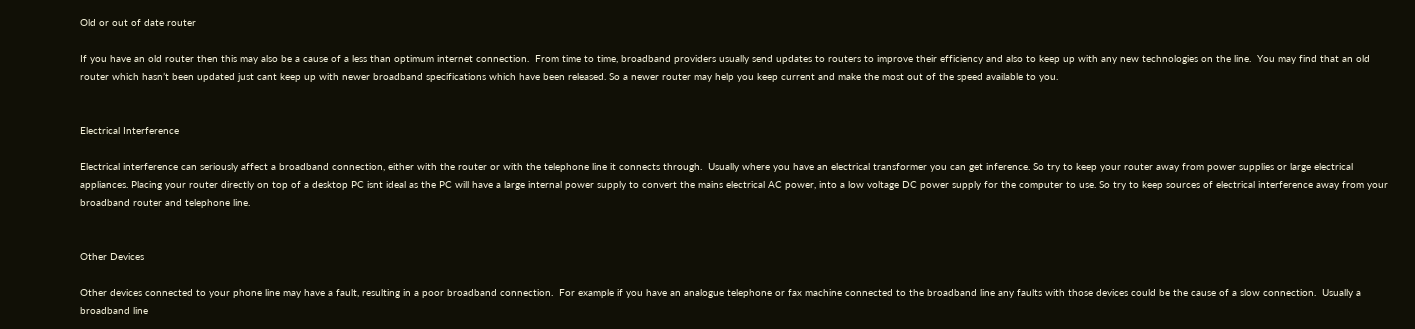Old or out of date router

If you have an old router then this may also be a cause of a less than optimum internet connection.  From time to time, broadband providers usually send updates to routers to improve their efficiency and also to keep up with any new technologies on the line.  You may find that an old router which hasn’t been updated just cant keep up with newer broadband specifications which have been released. So a newer router may help you keep current and make the most out of the speed available to you.


Electrical Interference

Electrical interference can seriously affect a broadband connection, either with the router or with the telephone line it connects through.  Usually where you have an electrical transformer you can get inference. So try to keep your router away from power supplies or large electrical appliances. Placing your router directly on top of a desktop PC isnt ideal as the PC will have a large internal power supply to convert the mains electrical AC power, into a low voltage DC power supply for the computer to use. So try to keep sources of electrical interference away from your broadband router and telephone line.


Other Devices

Other devices connected to your phone line may have a fault, resulting in a poor broadband connection.  For example if you have an analogue telephone or fax machine connected to the broadband line any faults with those devices could be the cause of a slow connection.  Usually a broadband line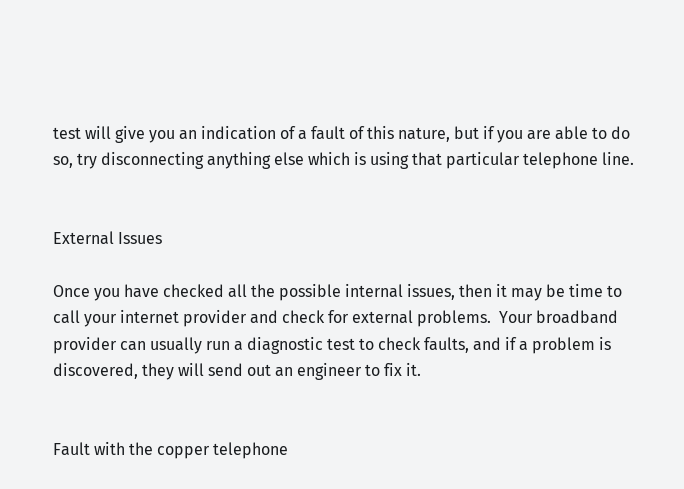test will give you an indication of a fault of this nature, but if you are able to do so, try disconnecting anything else which is using that particular telephone line.


External Issues

Once you have checked all the possible internal issues, then it may be time to call your internet provider and check for external problems.  Your broadband provider can usually run a diagnostic test to check faults, and if a problem is discovered, they will send out an engineer to fix it.


Fault with the copper telephone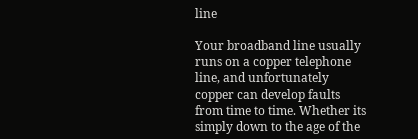line

Your broadband line usually runs on a copper telephone line, and unfortunately copper can develop faults from time to time. Whether its simply down to the age of the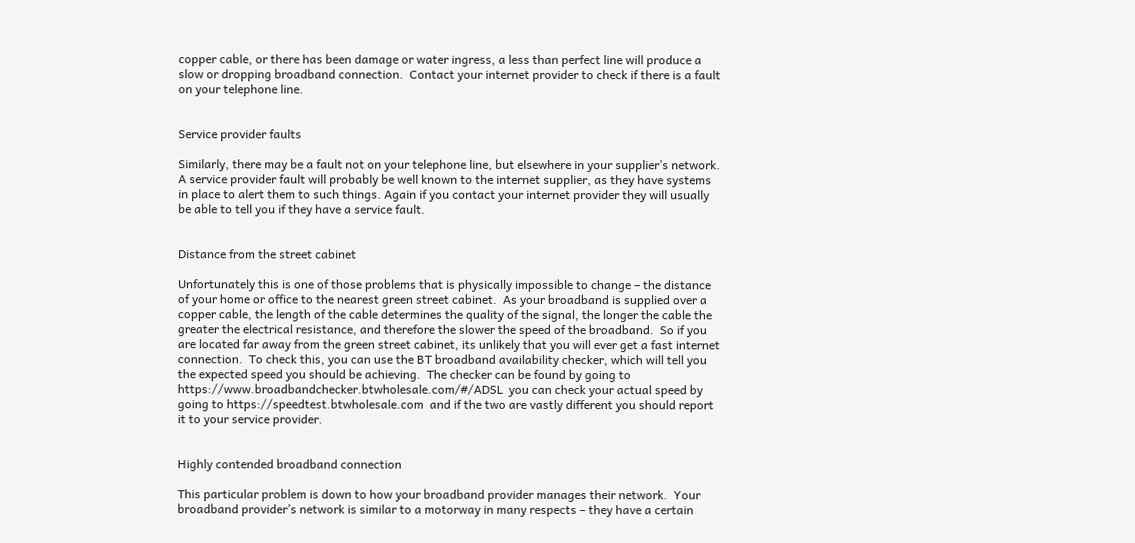copper cable, or there has been damage or water ingress, a less than perfect line will produce a slow or dropping broadband connection.  Contact your internet provider to check if there is a fault on your telephone line.


Service provider faults

Similarly, there may be a fault not on your telephone line, but elsewhere in your supplier’s network.  A service provider fault will probably be well known to the internet supplier, as they have systems in place to alert them to such things. Again if you contact your internet provider they will usually be able to tell you if they have a service fault.


Distance from the street cabinet

Unfortunately this is one of those problems that is physically impossible to change – the distance of your home or office to the nearest green street cabinet.  As your broadband is supplied over a copper cable, the length of the cable determines the quality of the signal, the longer the cable the greater the electrical resistance, and therefore the slower the speed of the broadband.  So if you are located far away from the green street cabinet, its unlikely that you will ever get a fast internet connection.  To check this, you can use the BT broadband availability checker, which will tell you the expected speed you should be achieving.  The checker can be found by going to https://www.broadbandchecker.btwholesale.com/#/ADSL  you can check your actual speed by going to https://speedtest.btwholesale.com  and if the two are vastly different you should report it to your service provider.


Highly contended broadband connection

This particular problem is down to how your broadband provider manages their network.  Your broadband provider’s network is similar to a motorway in many respects – they have a certain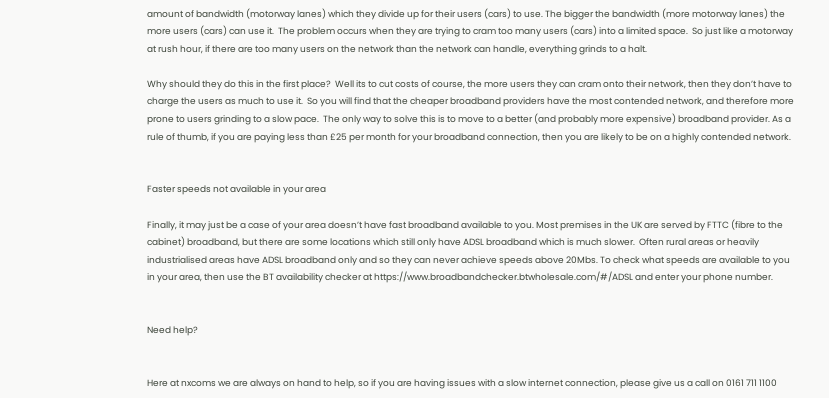amount of bandwidth (motorway lanes) which they divide up for their users (cars) to use. The bigger the bandwidth (more motorway lanes) the more users (cars) can use it.  The problem occurs when they are trying to cram too many users (cars) into a limited space.  So just like a motorway at rush hour, if there are too many users on the network than the network can handle, everything grinds to a halt.

Why should they do this in the first place?  Well its to cut costs of course, the more users they can cram onto their network, then they don’t have to charge the users as much to use it.  So you will find that the cheaper broadband providers have the most contended network, and therefore more prone to users grinding to a slow pace.  The only way to solve this is to move to a better (and probably more expensive) broadband provider. As a rule of thumb, if you are paying less than £25 per month for your broadband connection, then you are likely to be on a highly contended network.


Faster speeds not available in your area

Finally, it may just be a case of your area doesn’t have fast broadband available to you. Most premises in the UK are served by FTTC (fibre to the cabinet) broadband, but there are some locations which still only have ADSL broadband which is much slower.  Often rural areas or heavily industrialised areas have ADSL broadband only and so they can never achieve speeds above 20Mbs. To check what speeds are available to you in your area, then use the BT availability checker at https://www.broadbandchecker.btwholesale.com/#/ADSL and enter your phone number.


Need help?


Here at nxcoms we are always on hand to help, so if you are having issues with a slow internet connection, please give us a call on 0161 711 1100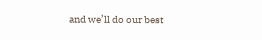and we’ll do our best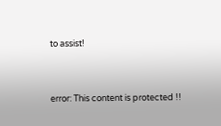to assist!




error: This content is protected !!